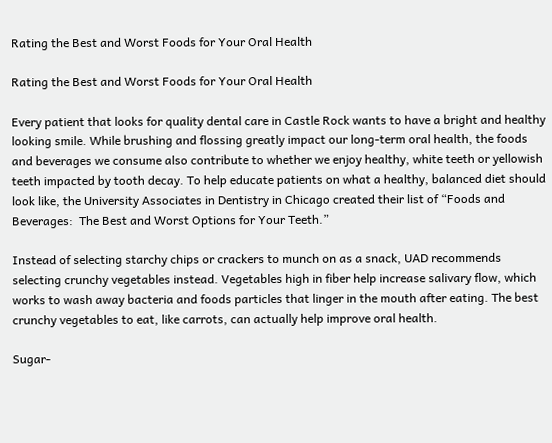Rating the Best and Worst Foods for Your Oral Health

Rating the Best and Worst Foods for Your Oral Health

Every patient that looks for quality dental care in Castle Rock wants to have a bright and healthy looking smile. While brushing and flossing greatly impact our long-term oral health, the foods and beverages we consume also contribute to whether we enjoy healthy, white teeth or yellowish teeth impacted by tooth decay. To help educate patients on what a healthy, balanced diet should look like, the University Associates in Dentistry in Chicago created their list of “Foods and Beverages:  The Best and Worst Options for Your Teeth.”

Instead of selecting starchy chips or crackers to munch on as a snack, UAD recommends selecting crunchy vegetables instead. Vegetables high in fiber help increase salivary flow, which works to wash away bacteria and foods particles that linger in the mouth after eating. The best crunchy vegetables to eat, like carrots, can actually help improve oral health.

Sugar-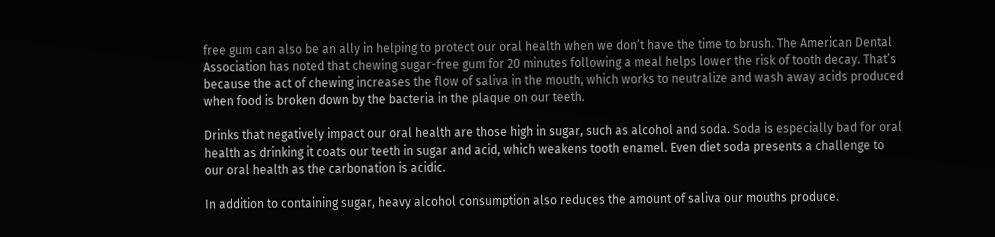free gum can also be an ally in helping to protect our oral health when we don’t have the time to brush. The American Dental Association has noted that chewing sugar-free gum for 20 minutes following a meal helps lower the risk of tooth decay. That’s because the act of chewing increases the flow of saliva in the mouth, which works to neutralize and wash away acids produced when food is broken down by the bacteria in the plaque on our teeth.

Drinks that negatively impact our oral health are those high in sugar, such as alcohol and soda. Soda is especially bad for oral health as drinking it coats our teeth in sugar and acid, which weakens tooth enamel. Even diet soda presents a challenge to our oral health as the carbonation is acidic.

In addition to containing sugar, heavy alcohol consumption also reduces the amount of saliva our mouths produce.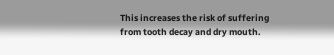This increases the risk of suffering from tooth decay and dry mouth.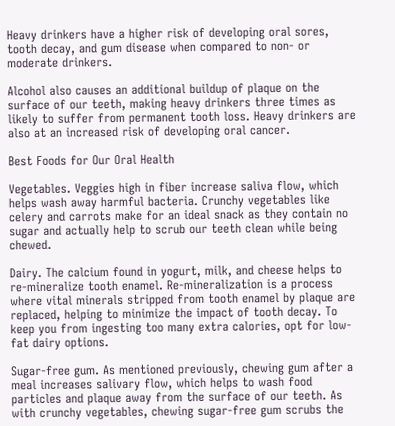Heavy drinkers have a higher risk of developing oral sores, tooth decay, and gum disease when compared to non- or moderate drinkers.

Alcohol also causes an additional buildup of plaque on the surface of our teeth, making heavy drinkers three times as likely to suffer from permanent tooth loss. Heavy drinkers are also at an increased risk of developing oral cancer.

Best Foods for Our Oral Health

Vegetables. Veggies high in fiber increase saliva flow, which helps wash away harmful bacteria. Crunchy vegetables like celery and carrots make for an ideal snack as they contain no sugar and actually help to scrub our teeth clean while being chewed.

Dairy. The calcium found in yogurt, milk, and cheese helps to re-mineralize tooth enamel. Re-mineralization is a process where vital minerals stripped from tooth enamel by plaque are replaced, helping to minimize the impact of tooth decay. To keep you from ingesting too many extra calories, opt for low-fat dairy options.

Sugar-free gum. As mentioned previously, chewing gum after a meal increases salivary flow, which helps to wash food particles and plaque away from the surface of our teeth. As with crunchy vegetables, chewing sugar-free gum scrubs the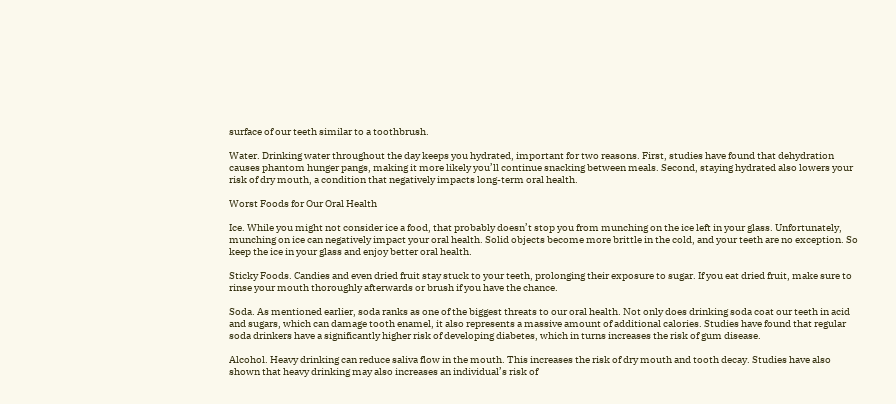surface of our teeth similar to a toothbrush.

Water. Drinking water throughout the day keeps you hydrated, important for two reasons. First, studies have found that dehydration causes phantom hunger pangs, making it more likely you’ll continue snacking between meals. Second, staying hydrated also lowers your risk of dry mouth, a condition that negatively impacts long-term oral health.

Worst Foods for Our Oral Health

Ice. While you might not consider ice a food, that probably doesn’t stop you from munching on the ice left in your glass. Unfortunately, munching on ice can negatively impact your oral health. Solid objects become more brittle in the cold, and your teeth are no exception. So keep the ice in your glass and enjoy better oral health.

Sticky Foods. Candies and even dried fruit stay stuck to your teeth, prolonging their exposure to sugar. If you eat dried fruit, make sure to rinse your mouth thoroughly afterwards or brush if you have the chance.

Soda. As mentioned earlier, soda ranks as one of the biggest threats to our oral health. Not only does drinking soda coat our teeth in acid and sugars, which can damage tooth enamel, it also represents a massive amount of additional calories. Studies have found that regular soda drinkers have a significantly higher risk of developing diabetes, which in turns increases the risk of gum disease.

Alcohol. Heavy drinking can reduce saliva flow in the mouth. This increases the risk of dry mouth and tooth decay. Studies have also shown that heavy drinking may also increases an individual’s risk of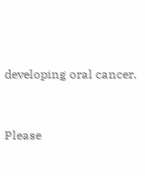developing oral cancer.


Please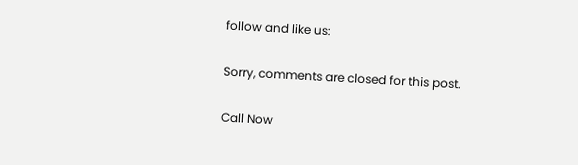follow and like us:

Sorry, comments are closed for this post.

Call Now